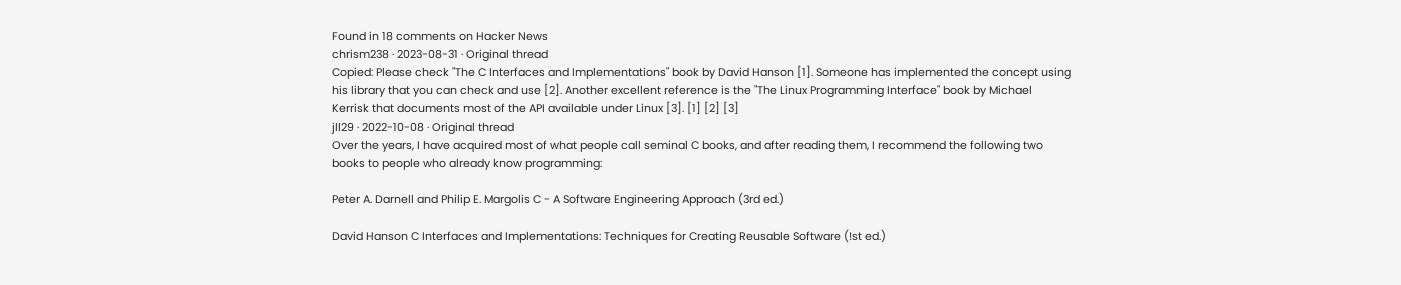Found in 18 comments on Hacker News
chrism238 · 2023-08-31 · Original thread
Copied: Please check "The C Interfaces and Implementations" book by David Hanson [1]. Someone has implemented the concept using his library that you can check and use [2]. Another excellent reference is the "The Linux Programming Interface" book by Michael Kerrisk that documents most of the API available under Linux [3]. [1] [2] [3]
jll29 · 2022-10-08 · Original thread
Over the years, I have acquired most of what people call seminal C books, and after reading them, I recommend the following two books to people who already know programming:

Peter A. Darnell and Philip E. Margolis C - A Software Engineering Approach (3rd ed.)

David Hanson C Interfaces and Implementations: Techniques for Creating Reusable Software (!st ed.)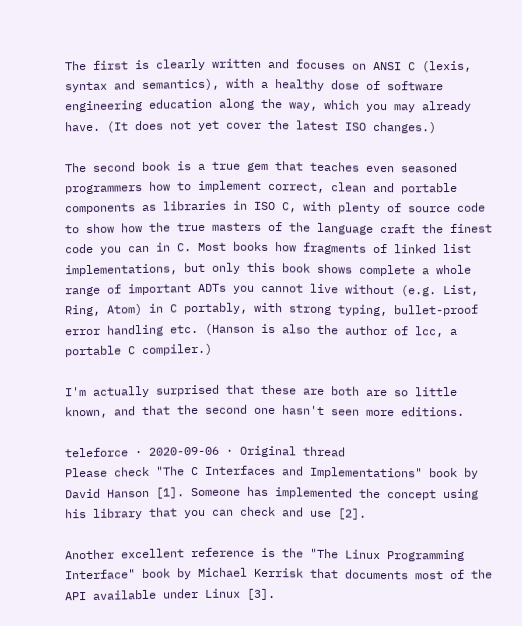The first is clearly written and focuses on ANSI C (lexis, syntax and semantics), with a healthy dose of software engineering education along the way, which you may already have. (It does not yet cover the latest ISO changes.)

The second book is a true gem that teaches even seasoned programmers how to implement correct, clean and portable components as libraries in ISO C, with plenty of source code to show how the true masters of the language craft the finest code you can in C. Most books how fragments of linked list implementations, but only this book shows complete a whole range of important ADTs you cannot live without (e.g. List, Ring, Atom) in C portably, with strong typing, bullet-proof error handling etc. (Hanson is also the author of lcc, a portable C compiler.)

I'm actually surprised that these are both are so little known, and that the second one hasn't seen more editions.

teleforce · 2020-09-06 · Original thread
Please check "The C Interfaces and Implementations" book by David Hanson [1]. Someone has implemented the concept using his library that you can check and use [2].

Another excellent reference is the "The Linux Programming Interface" book by Michael Kerrisk that documents most of the API available under Linux [3].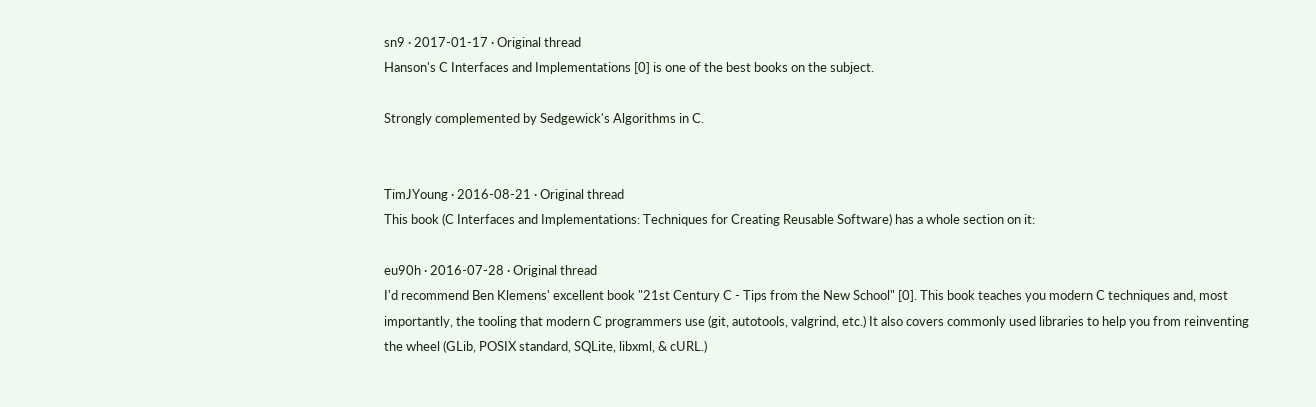sn9 · 2017-01-17 · Original thread
Hanson's C Interfaces and Implementations [0] is one of the best books on the subject.

Strongly complemented by Sedgewick's Algorithms in C.


TimJYoung · 2016-08-21 · Original thread
This book (C Interfaces and Implementations: Techniques for Creating Reusable Software) has a whole section on it:

eu90h · 2016-07-28 · Original thread
I'd recommend Ben Klemens' excellent book "21st Century C - Tips from the New School" [0]. This book teaches you modern C techniques and, most importantly, the tooling that modern C programmers use (git, autotools, valgrind, etc.) It also covers commonly used libraries to help you from reinventing the wheel (GLib, POSIX standard, SQLite, libxml, & cURL.)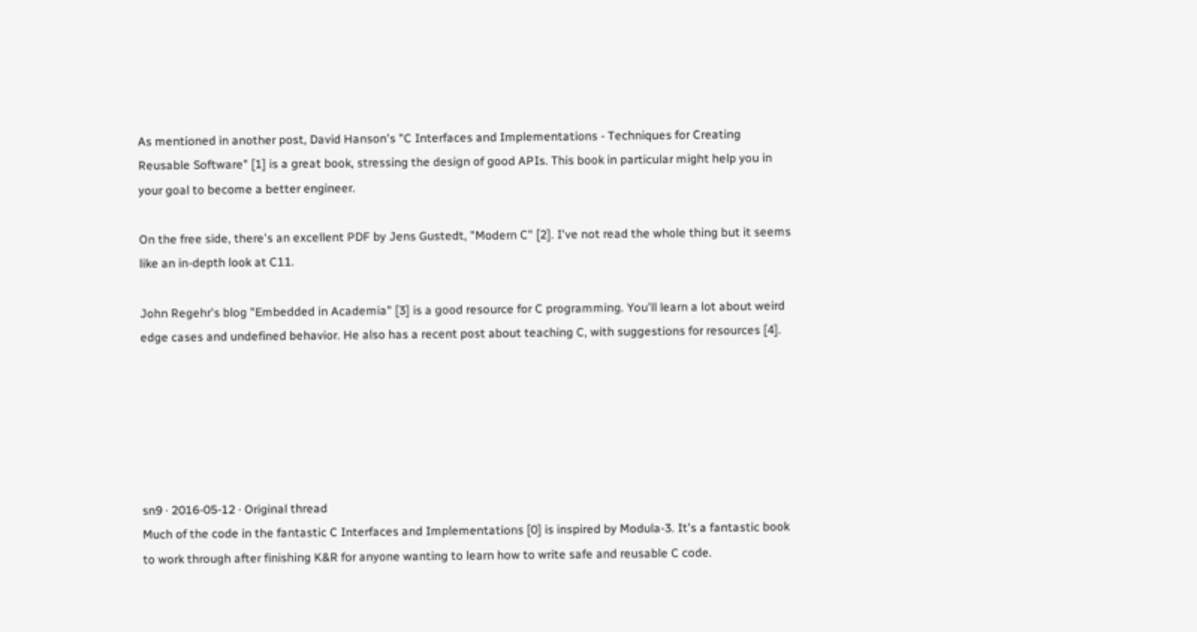As mentioned in another post, David Hanson's "C Interfaces and Implementations - Techniques for Creating Reusable Software" [1] is a great book, stressing the design of good APIs. This book in particular might help you in your goal to become a better engineer.

On the free side, there's an excellent PDF by Jens Gustedt, "Modern C" [2]. I've not read the whole thing but it seems like an in-depth look at C11.

John Regehr's blog "Embedded in Academia" [3] is a good resource for C programming. You'll learn a lot about weird edge cases and undefined behavior. He also has a recent post about teaching C, with suggestions for resources [4].






sn9 · 2016-05-12 · Original thread
Much of the code in the fantastic C Interfaces and Implementations [0] is inspired by Modula-3. It's a fantastic book to work through after finishing K&R for anyone wanting to learn how to write safe and reusable C code.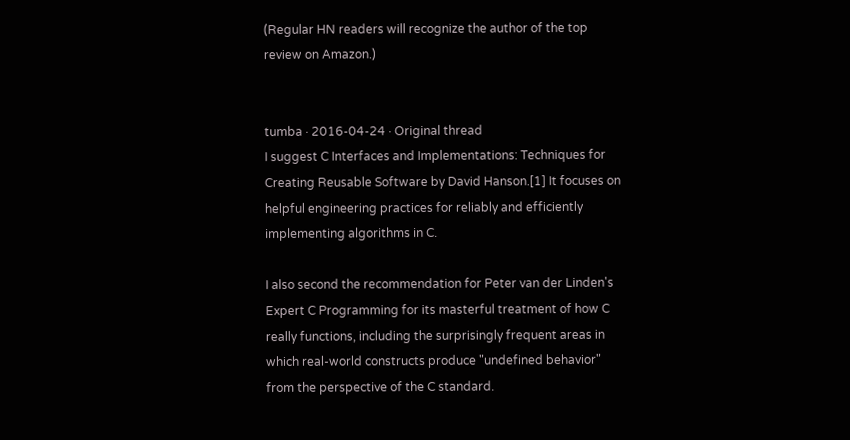(Regular HN readers will recognize the author of the top review on Amazon.)


tumba · 2016-04-24 · Original thread
I suggest C Interfaces and Implementations: Techniques for Creating Reusable Software by David Hanson.[1] It focuses on helpful engineering practices for reliably and efficiently implementing algorithms in C.

I also second the recommendation for Peter van der Linden's Expert C Programming for its masterful treatment of how C really functions, including the surprisingly frequent areas in which real-world constructs produce "undefined behavior" from the perspective of the C standard.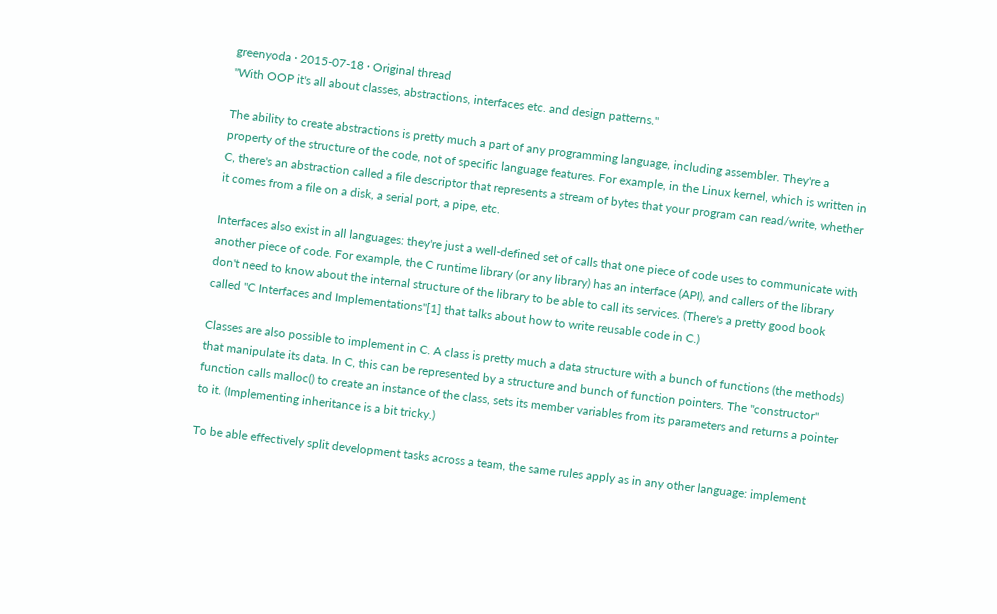greenyoda · 2015-07-18 · Original thread
"With OOP it's all about classes, abstractions, interfaces etc. and design patterns."

The ability to create abstractions is pretty much a part of any programming language, including assembler. They're a property of the structure of the code, not of specific language features. For example, in the Linux kernel, which is written in C, there's an abstraction called a file descriptor that represents a stream of bytes that your program can read/write, whether it comes from a file on a disk, a serial port, a pipe, etc.

Interfaces also exist in all languages: they're just a well-defined set of calls that one piece of code uses to communicate with another piece of code. For example, the C runtime library (or any library) has an interface (API), and callers of the library don't need to know about the internal structure of the library to be able to call its services. (There's a pretty good book called "C Interfaces and Implementations"[1] that talks about how to write reusable code in C.)

Classes are also possible to implement in C. A class is pretty much a data structure with a bunch of functions (the methods) that manipulate its data. In C, this can be represented by a structure and bunch of function pointers. The "constructor" function calls malloc() to create an instance of the class, sets its member variables from its parameters and returns a pointer to it. (Implementing inheritance is a bit tricky.)

To be able effectively split development tasks across a team, the same rules apply as in any other language: implement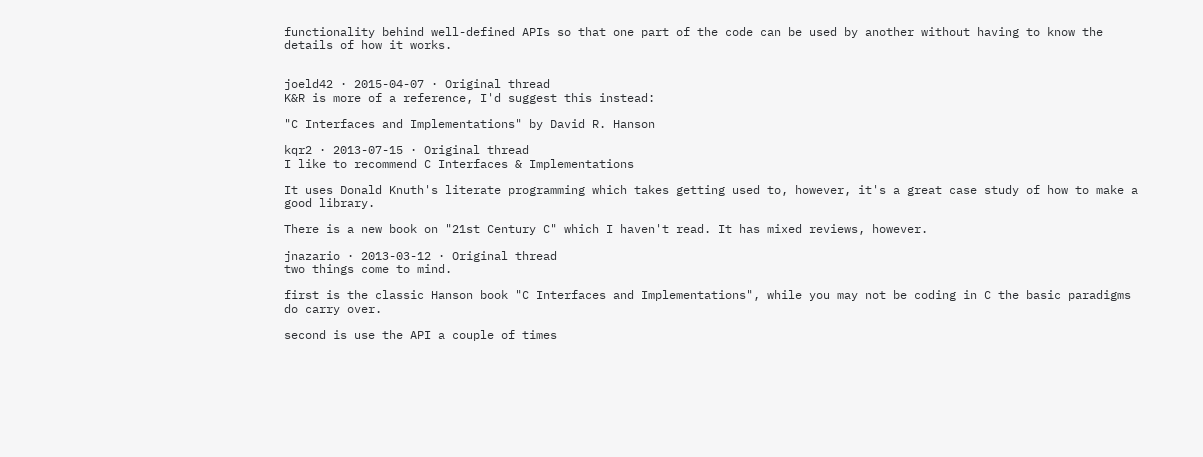functionality behind well-defined APIs so that one part of the code can be used by another without having to know the details of how it works.


joeld42 · 2015-04-07 · Original thread
K&R is more of a reference, I'd suggest this instead:

"C Interfaces and Implementations" by David R. Hanson

kqr2 · 2013-07-15 · Original thread
I like to recommend C Interfaces & Implementations

It uses Donald Knuth's literate programming which takes getting used to, however, it's a great case study of how to make a good library.

There is a new book on "21st Century C" which I haven't read. It has mixed reviews, however.

jnazario · 2013-03-12 · Original thread
two things come to mind.

first is the classic Hanson book "C Interfaces and Implementations", while you may not be coding in C the basic paradigms do carry over.

second is use the API a couple of times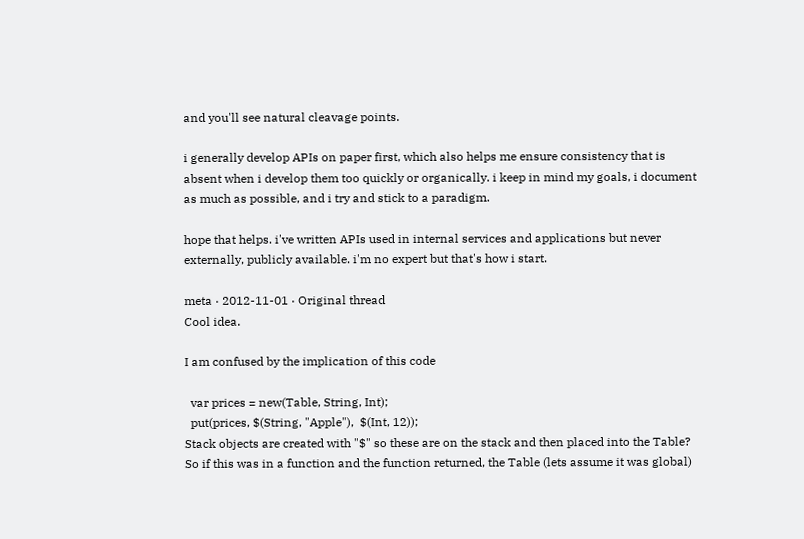and you'll see natural cleavage points.

i generally develop APIs on paper first, which also helps me ensure consistency that is absent when i develop them too quickly or organically. i keep in mind my goals, i document as much as possible, and i try and stick to a paradigm.

hope that helps. i've written APIs used in internal services and applications but never externally, publicly available. i'm no expert but that's how i start.

meta · 2012-11-01 · Original thread
Cool idea.

I am confused by the implication of this code

  var prices = new(Table, String, Int);
  put(prices, $(String, "Apple"),  $(Int, 12));
Stack objects are created with "$" so these are on the stack and then placed into the Table? So if this was in a function and the function returned, the Table (lets assume it was global)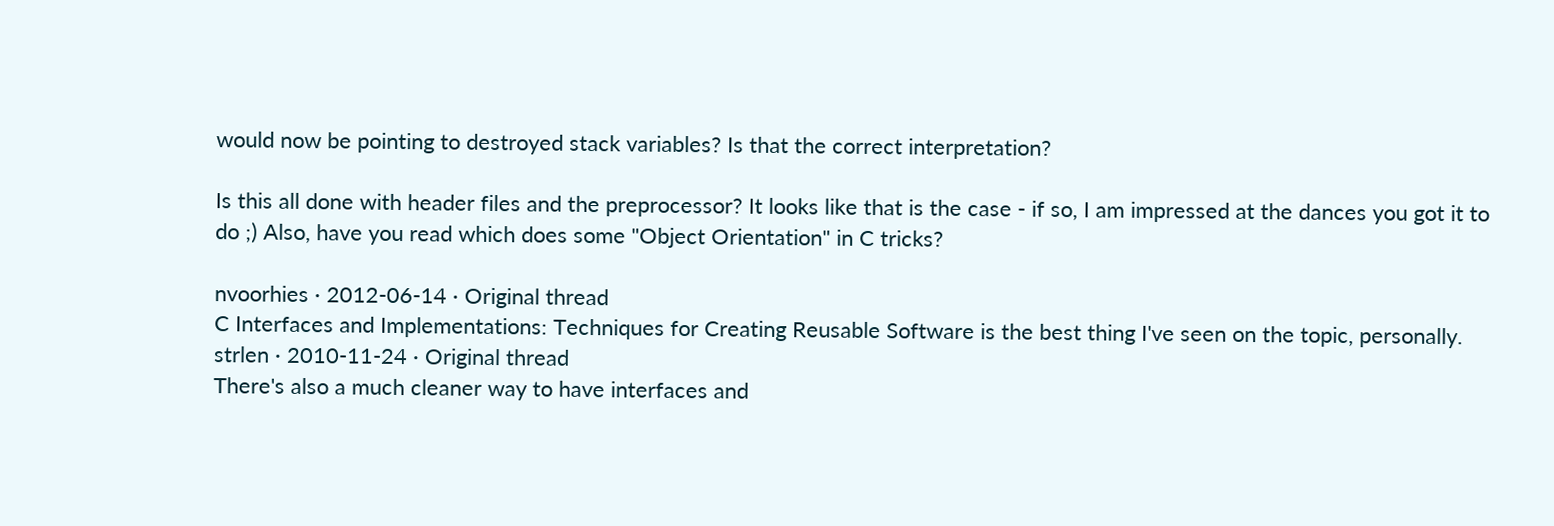would now be pointing to destroyed stack variables? Is that the correct interpretation?

Is this all done with header files and the preprocessor? It looks like that is the case - if so, I am impressed at the dances you got it to do ;) Also, have you read which does some "Object Orientation" in C tricks?

nvoorhies · 2012-06-14 · Original thread
C Interfaces and Implementations: Techniques for Creating Reusable Software is the best thing I've seen on the topic, personally.
strlen · 2010-11-24 · Original thread
There's also a much cleaner way to have interfaces and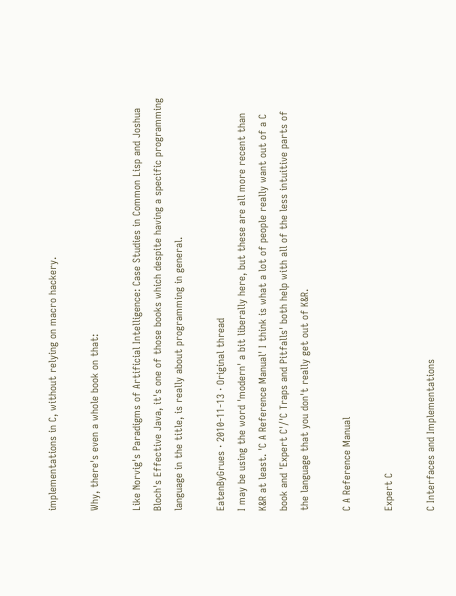implementations in C, without relying on macro hackery.

Why, there's even a whole book on that:

Like Norvig's Paradigms of Artificial Intelligence: Case Studies in Common Lisp and Joshua Bloch's Effective Java, it's one of those books which despite having a specific programming language in the title, is really about programming in general.

EatenByGrues · 2010-11-13 · Original thread
I may be using the word 'modern' a bit liberally here, but these are all more recent than K&R at least. 'C A Reference Manual' I think is what a lot of people really want out of a C book and 'Expert C'/'C Traps and Pitfalls' both help with all of the less intuitive parts of the language that you don't really get out of K&R.

C A Reference Manual

Expert C

C Interfaces and Implementations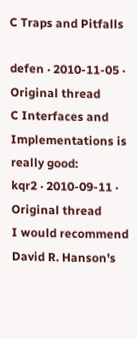C Traps and Pitfalls

defen · 2010-11-05 · Original thread
C Interfaces and Implementations is really good:
kqr2 · 2010-09-11 · Original thread
I would recommend David R. Hanson's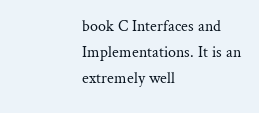book C Interfaces and Implementations. It is an extremely well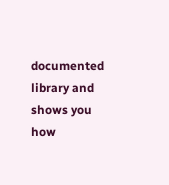documented library and shows you how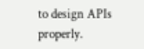to design APIs properly.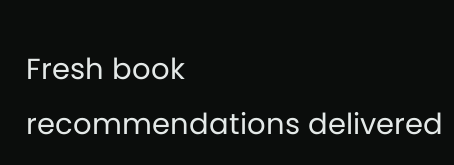Fresh book recommendations delivered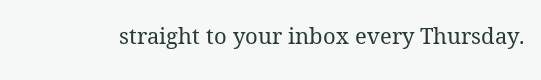straight to your inbox every Thursday.